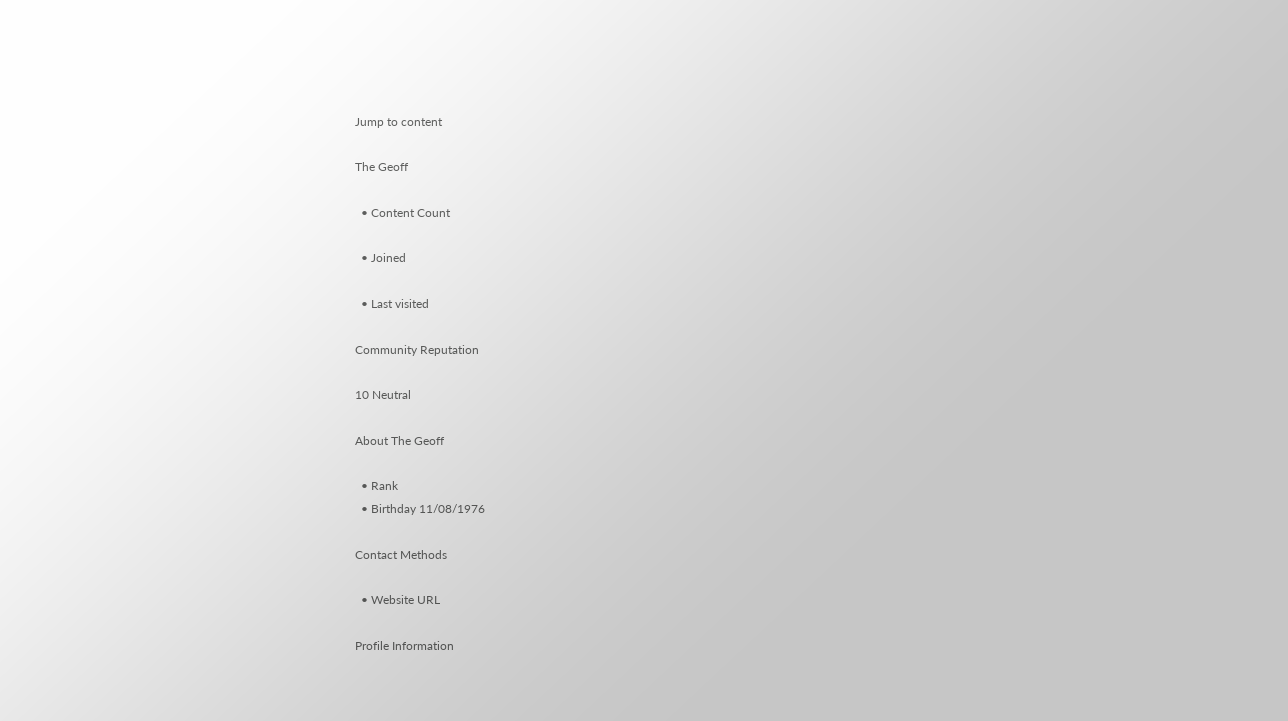Jump to content

The Geoff

  • Content Count

  • Joined

  • Last visited

Community Reputation

10 Neutral

About The Geoff

  • Rank
  • Birthday 11/08/1976

Contact Methods

  • Website URL

Profile Information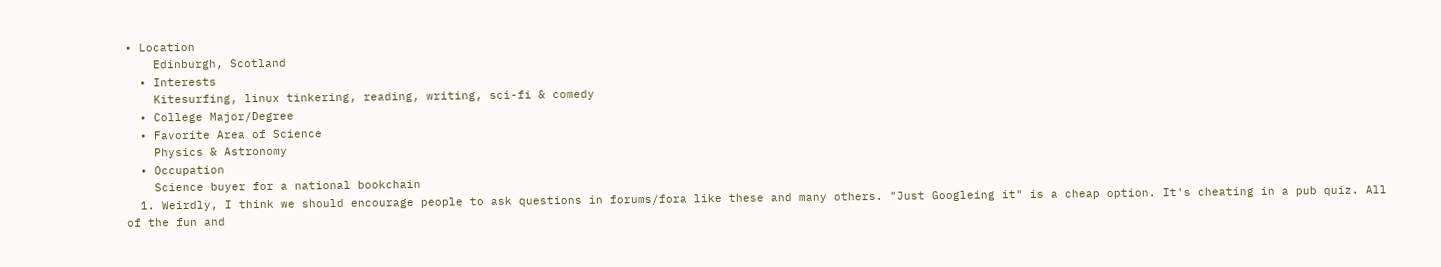• Location
    Edinburgh, Scotland
  • Interests
    Kitesurfing, linux tinkering, reading, writing, sci-fi & comedy
  • College Major/Degree
  • Favorite Area of Science
    Physics & Astronomy
  • Occupation
    Science buyer for a national bookchain
  1. Weirdly, I think we should encourage people to ask questions in forums/fora like these and many others. "Just Googleing it" is a cheap option. It's cheating in a pub quiz. All of the fun and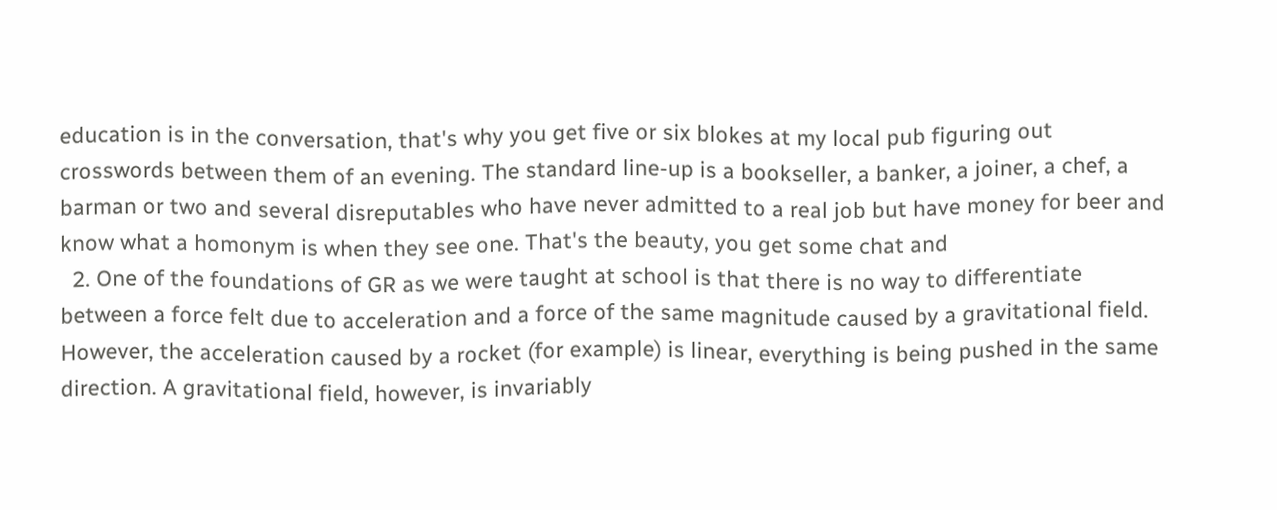education is in the conversation, that's why you get five or six blokes at my local pub figuring out crosswords between them of an evening. The standard line-up is a bookseller, a banker, a joiner, a chef, a barman or two and several disreputables who have never admitted to a real job but have money for beer and know what a homonym is when they see one. That's the beauty, you get some chat and
  2. One of the foundations of GR as we were taught at school is that there is no way to differentiate between a force felt due to acceleration and a force of the same magnitude caused by a gravitational field. However, the acceleration caused by a rocket (for example) is linear, everything is being pushed in the same direction. A gravitational field, however, is invariably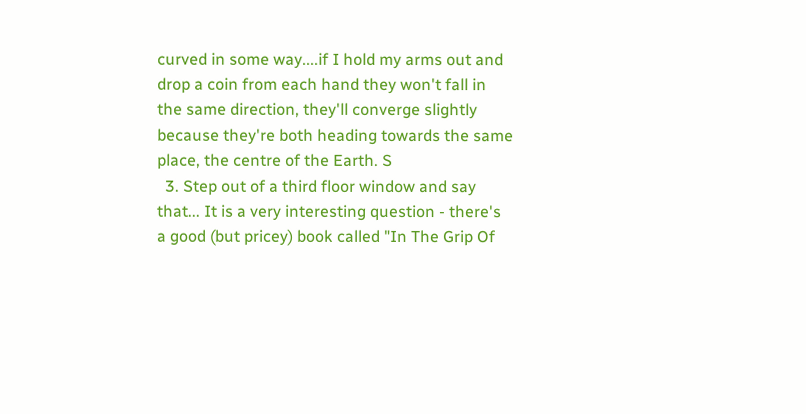curved in some way....if I hold my arms out and drop a coin from each hand they won't fall in the same direction, they'll converge slightly because they're both heading towards the same place, the centre of the Earth. S
  3. Step out of a third floor window and say that... It is a very interesting question - there's a good (but pricey) book called "In The Grip Of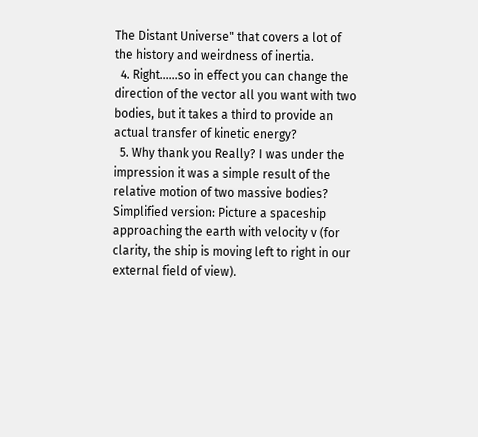The Distant Universe" that covers a lot of the history and weirdness of inertia.
  4. Right......so in effect you can change the direction of the vector all you want with two bodies, but it takes a third to provide an actual transfer of kinetic energy?
  5. Why thank you Really? I was under the impression it was a simple result of the relative motion of two massive bodies? Simplified version: Picture a spaceship approaching the earth with velocity v (for clarity, the ship is moving left to right in our external field of view).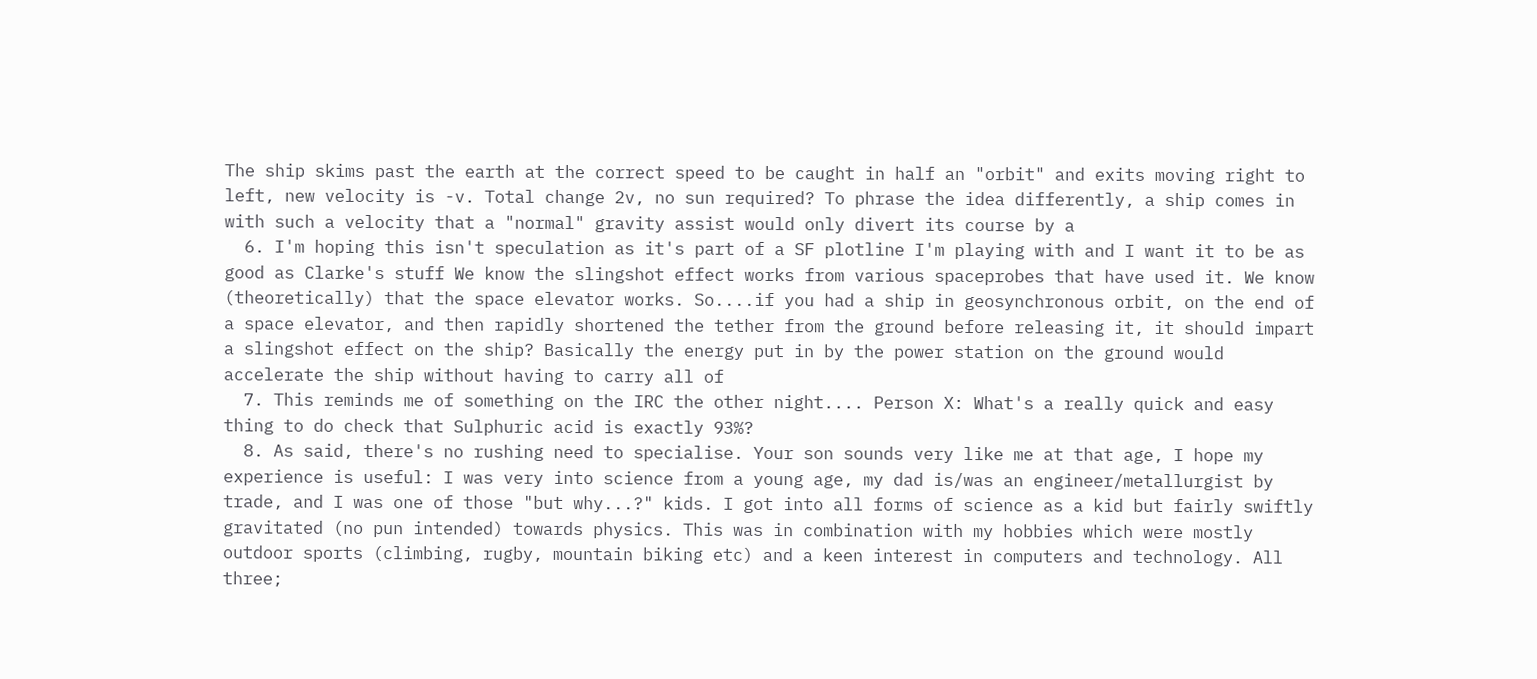The ship skims past the earth at the correct speed to be caught in half an "orbit" and exits moving right to left, new velocity is -v. Total change 2v, no sun required? To phrase the idea differently, a ship comes in with such a velocity that a "normal" gravity assist would only divert its course by a
  6. I'm hoping this isn't speculation as it's part of a SF plotline I'm playing with and I want it to be as good as Clarke's stuff We know the slingshot effect works from various spaceprobes that have used it. We know (theoretically) that the space elevator works. So....if you had a ship in geosynchronous orbit, on the end of a space elevator, and then rapidly shortened the tether from the ground before releasing it, it should impart a slingshot effect on the ship? Basically the energy put in by the power station on the ground would accelerate the ship without having to carry all of
  7. This reminds me of something on the IRC the other night.... Person X: What's a really quick and easy thing to do check that Sulphuric acid is exactly 93%?
  8. As said, there's no rushing need to specialise. Your son sounds very like me at that age, I hope my experience is useful: I was very into science from a young age, my dad is/was an engineer/metallurgist by trade, and I was one of those "but why...?" kids. I got into all forms of science as a kid but fairly swiftly gravitated (no pun intended) towards physics. This was in combination with my hobbies which were mostly outdoor sports (climbing, rugby, mountain biking etc) and a keen interest in computers and technology. All three;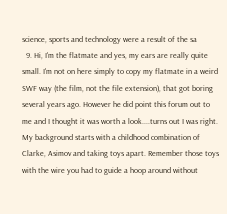science, sports and technology were a result of the sa
  9. Hi, I'm the flatmate and yes, my ears are really quite small. I'm not on here simply to copy my flatmate in a weird SWF way (the film, not the file extension), that got boring several years ago. However he did point this forum out to me and I thought it was worth a look....turns out I was right. My background starts with a childhood combination of Clarke, Asimov and taking toys apart. Remember those toys with the wire you had to guide a hoop around without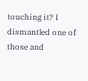touching it? I dismantled one of those and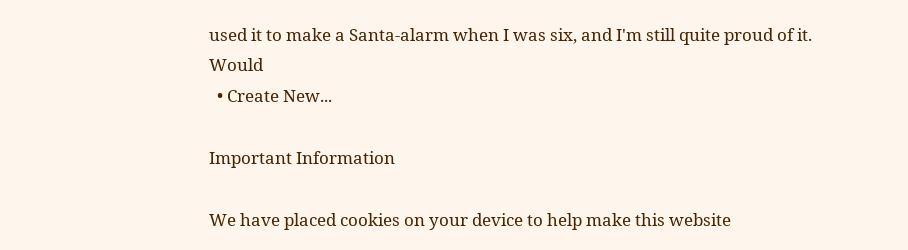used it to make a Santa-alarm when I was six, and I'm still quite proud of it. Would
  • Create New...

Important Information

We have placed cookies on your device to help make this website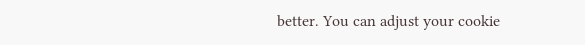better. You can adjust your cookie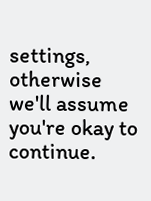settings, otherwise we'll assume you're okay to continue.